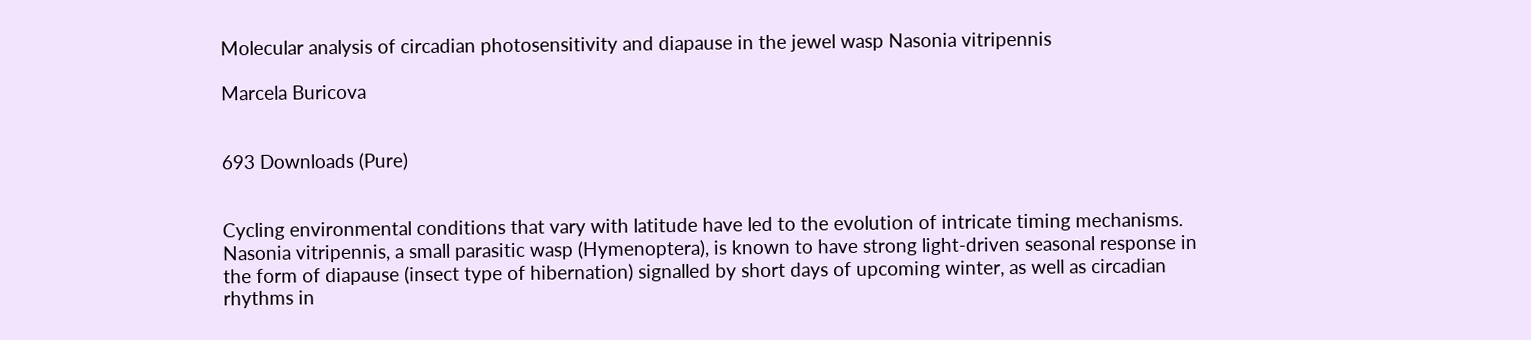Molecular analysis of circadian photosensitivity and diapause in the jewel wasp Nasonia vitripennis

Marcela Buricova


693 Downloads (Pure)


Cycling environmental conditions that vary with latitude have led to the evolution of intricate timing mechanisms. Nasonia vitripennis, a small parasitic wasp (Hymenoptera), is known to have strong light-driven seasonal response in the form of diapause (insect type of hibernation) signalled by short days of upcoming winter, as well as circadian rhythms in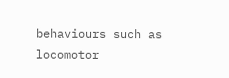behaviours such as locomotor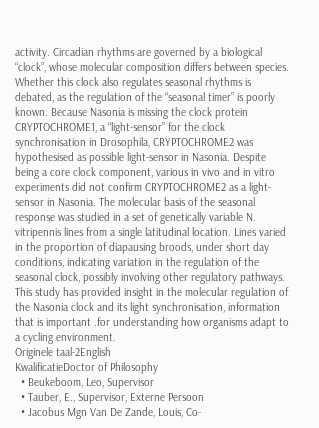activity. Circadian rhythms are governed by a biological “clock”, whose molecular composition differs between species. Whether this clock also regulates seasonal rhythms is debated, as the regulation of the “seasonal timer” is poorly known. Because Nasonia is missing the clock protein CRYPTOCHROME1, a “light-sensor” for the clock synchronisation in Drosophila, CRYPTOCHROME2 was hypothesised as possible light-sensor in Nasonia. Despite being a core clock component, various in vivo and in vitro experiments did not confirm CRYPTOCHROME2 as a light-sensor in Nasonia. The molecular basis of the seasonal response was studied in a set of genetically variable N. vitripennis lines from a single latitudinal location. Lines varied in the proportion of diapausing broods, under short day conditions, indicating variation in the regulation of the seasonal clock, possibly involving other regulatory pathways. This study has provided insight in the molecular regulation of the Nasonia clock and its light synchronisation, information that is important .for understanding how organisms adapt to a cycling environment.
Originele taal-2English
KwalificatieDoctor of Philosophy
  • Beukeboom, Leo, Supervisor
  • Tauber, E., Supervisor, Externe Persoon
  • Jacobus Mgn Van De Zande, Louis, Co-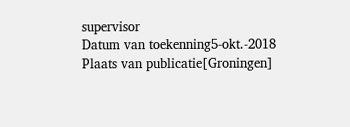supervisor
Datum van toekenning5-okt.-2018
Plaats van publicatie[Groningen]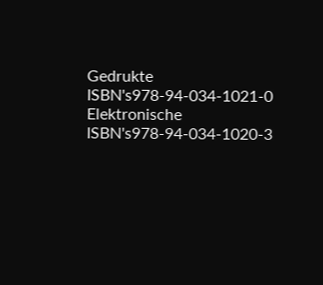Gedrukte ISBN's978-94-034-1021-0
Elektronische ISBN's978-94-034-1020-3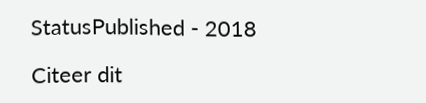StatusPublished - 2018

Citeer dit